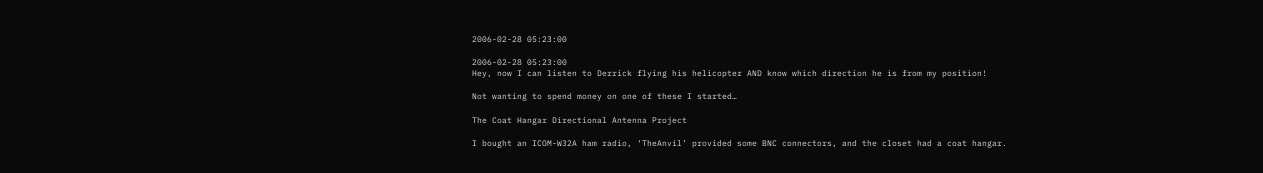2006-02-28 05:23:00

2006-02-28 05:23:00
Hey, now I can listen to Derrick flying his helicopter AND know which direction he is from my position!

Not wanting to spend money on one of these I started…

The Coat Hangar Directional Antenna Project

I bought an ICOM-W32A ham radio, ‘TheAnvil’ provided some BNC connectors, and the closet had a coat hangar.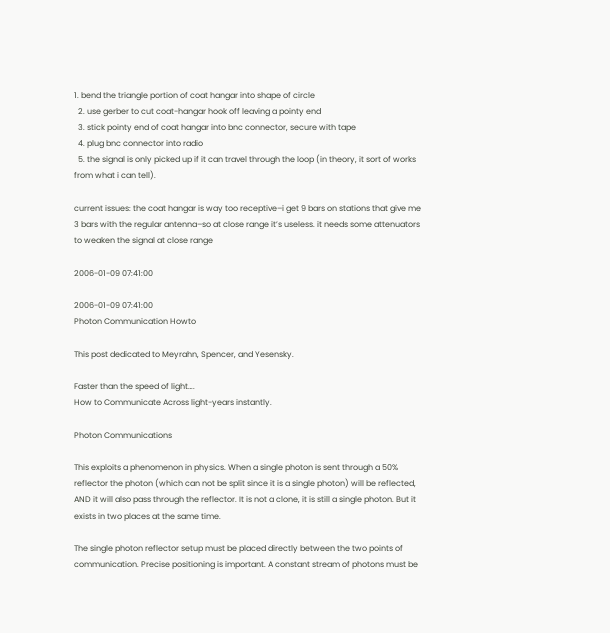1. bend the triangle portion of coat hangar into shape of circle
  2. use gerber to cut coat-hangar hook off leaving a pointy end
  3. stick pointy end of coat hangar into bnc connector, secure with tape
  4. plug bnc connector into radio
  5. the signal is only picked up if it can travel through the loop (in theory, it sort of works from what i can tell).

current issues: the coat hangar is way too receptive–i get 9 bars on stations that give me 3 bars with the regular antenna–so at close range it’s useless. it needs some attenuators to weaken the signal at close range

2006-01-09 07:41:00

2006-01-09 07:41:00
Photon Communication Howto

This post dedicated to Meyrahn, Spencer, and Yesensky.

Faster than the speed of light….
How to Communicate Across light-years instantly.

Photon Communications

This exploits a phenomenon in physics. When a single photon is sent through a 50% reflector the photon (which can not be split since it is a single photon) will be reflected, AND it will also pass through the reflector. It is not a clone, it is still a single photon. But it exists in two places at the same time.

The single photon reflector setup must be placed directly between the two points of communication. Precise positioning is important. A constant stream of photons must be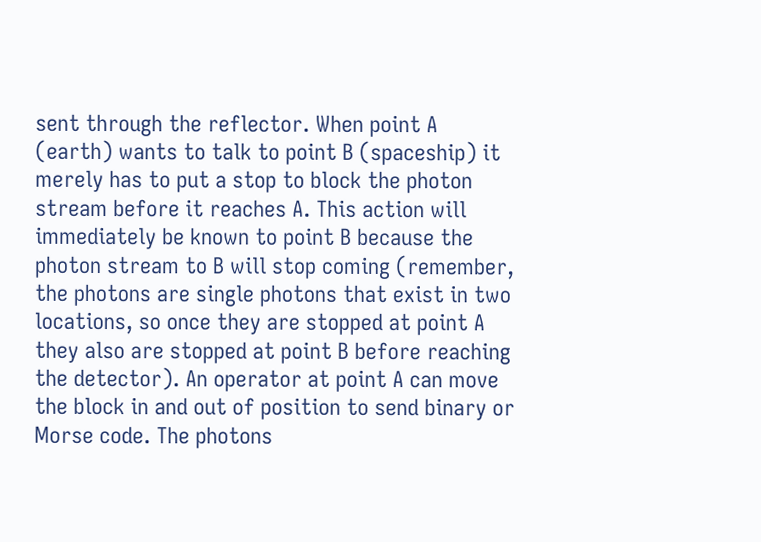sent through the reflector. When point A (earth) wants to talk to point B (spaceship) it merely has to put a stop to block the photon stream before it reaches A. This action will immediately be known to point B because the photon stream to B will stop coming (remember, the photons are single photons that exist in two locations, so once they are stopped at point A they also are stopped at point B before reaching the detector). An operator at point A can move the block in and out of position to send binary or Morse code. The photons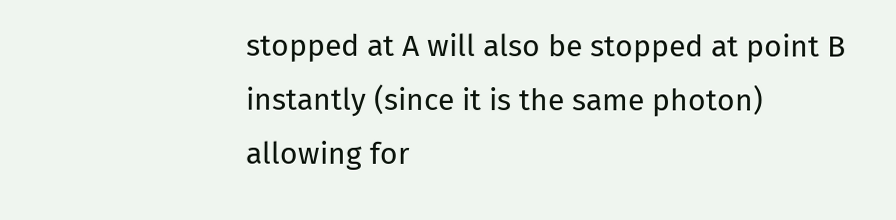stopped at A will also be stopped at point B instantly (since it is the same photon) allowing for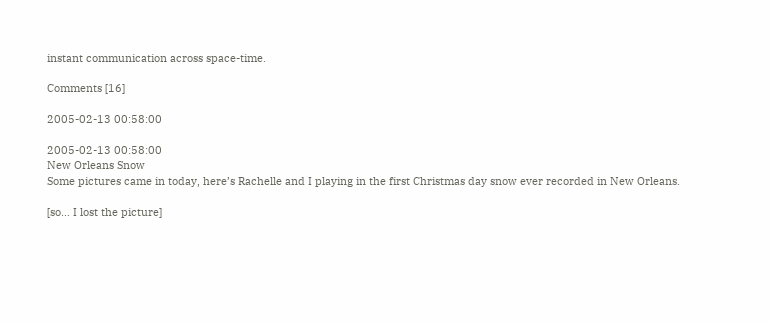instant communication across space-time.

Comments [16]

2005-02-13 00:58:00

2005-02-13 00:58:00
New Orleans Snow
Some pictures came in today, here’s Rachelle and I playing in the first Christmas day snow ever recorded in New Orleans.

[so… I lost the picture]